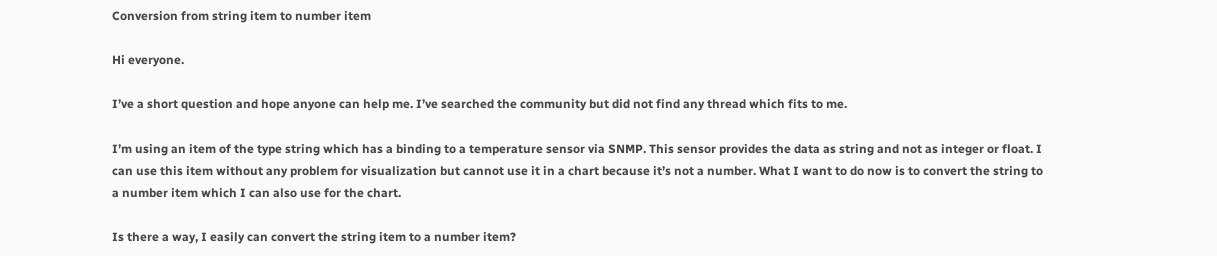Conversion from string item to number item

Hi everyone.

I’ve a short question and hope anyone can help me. I’ve searched the community but did not find any thread which fits to me.

I’m using an item of the type string which has a binding to a temperature sensor via SNMP. This sensor provides the data as string and not as integer or float. I can use this item without any problem for visualization but cannot use it in a chart because it’s not a number. What I want to do now is to convert the string to a number item which I can also use for the chart.

Is there a way, I easily can convert the string item to a number item?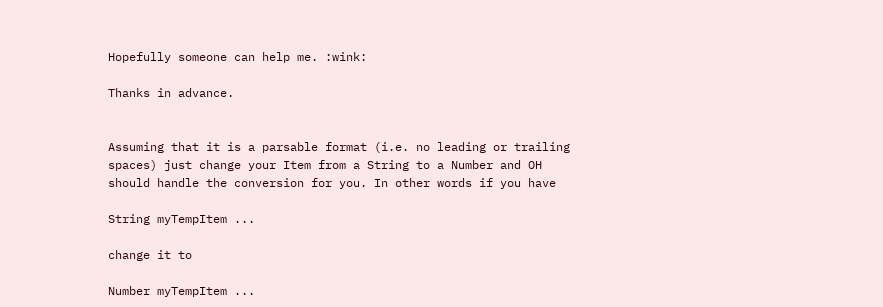Hopefully someone can help me. :wink:

Thanks in advance.


Assuming that it is a parsable format (i.e. no leading or trailing spaces) just change your Item from a String to a Number and OH should handle the conversion for you. In other words if you have

String myTempItem ...

change it to

Number myTempItem ...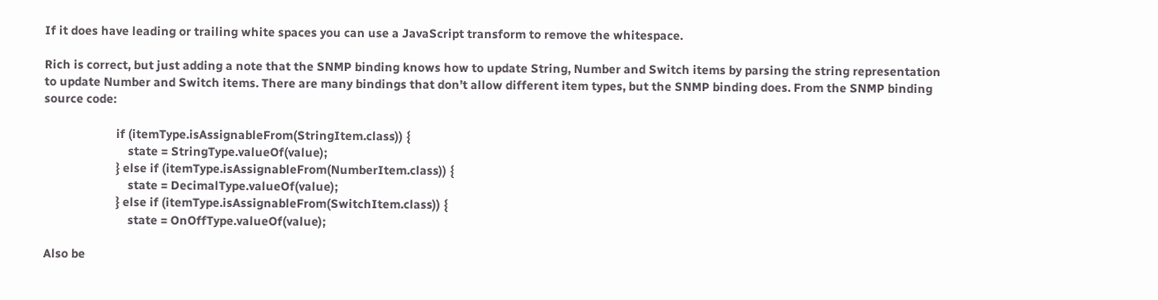If it does have leading or trailing white spaces you can use a JavaScript transform to remove the whitespace.

Rich is correct, but just adding a note that the SNMP binding knows how to update String, Number and Switch items by parsing the string representation to update Number and Switch items. There are many bindings that don’t allow different item types, but the SNMP binding does. From the SNMP binding source code:

                        if (itemType.isAssignableFrom(StringItem.class)) {
                            state = StringType.valueOf(value);
                        } else if (itemType.isAssignableFrom(NumberItem.class)) {
                            state = DecimalType.valueOf(value);
                        } else if (itemType.isAssignableFrom(SwitchItem.class)) {
                            state = OnOffType.valueOf(value);

Also be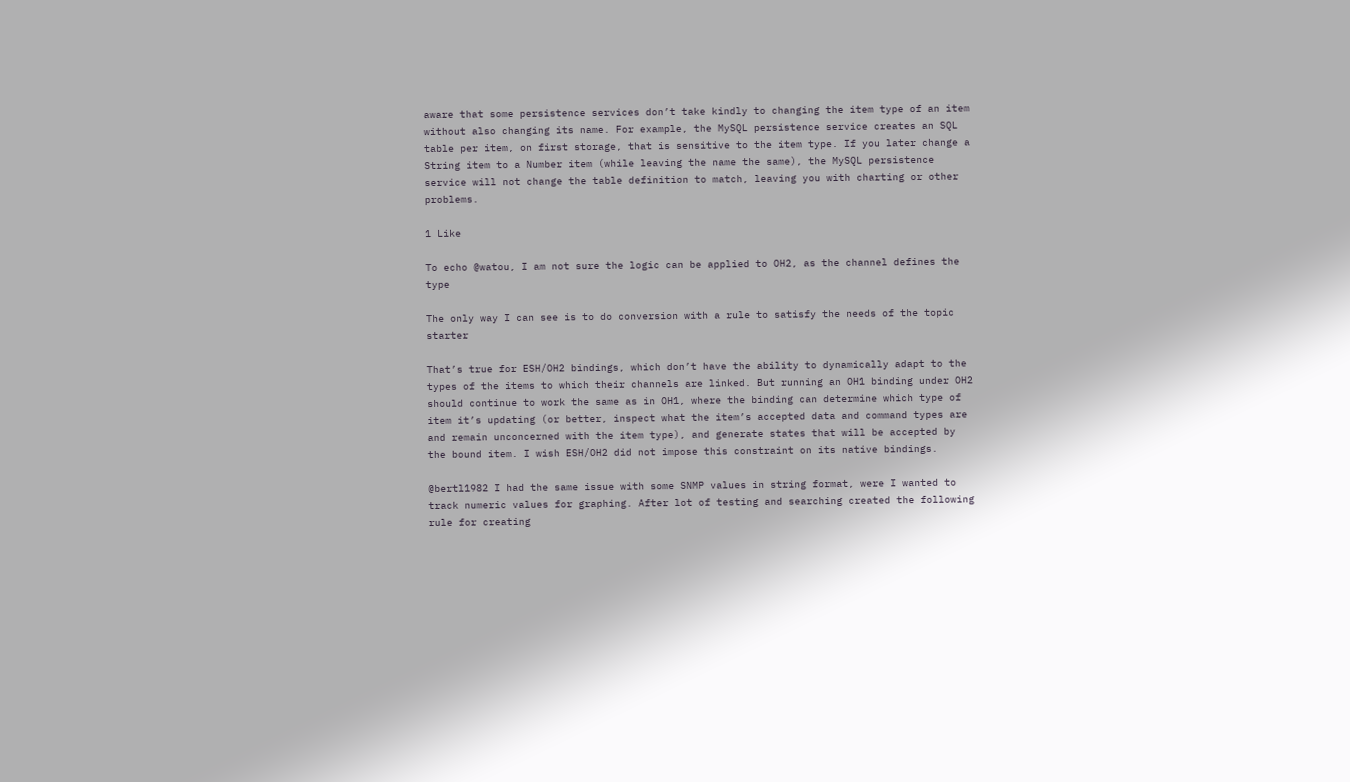aware that some persistence services don’t take kindly to changing the item type of an item without also changing its name. For example, the MySQL persistence service creates an SQL table per item, on first storage, that is sensitive to the item type. If you later change a String item to a Number item (while leaving the name the same), the MySQL persistence service will not change the table definition to match, leaving you with charting or other problems.

1 Like

To echo @watou, I am not sure the logic can be applied to OH2, as the channel defines the type

The only way I can see is to do conversion with a rule to satisfy the needs of the topic starter

That’s true for ESH/OH2 bindings, which don’t have the ability to dynamically adapt to the types of the items to which their channels are linked. But running an OH1 binding under OH2 should continue to work the same as in OH1, where the binding can determine which type of item it’s updating (or better, inspect what the item’s accepted data and command types are and remain unconcerned with the item type), and generate states that will be accepted by the bound item. I wish ESH/OH2 did not impose this constraint on its native bindings.

@bertl1982 I had the same issue with some SNMP values in string format, were I wanted to track numeric values for graphing. After lot of testing and searching created the following rule for creating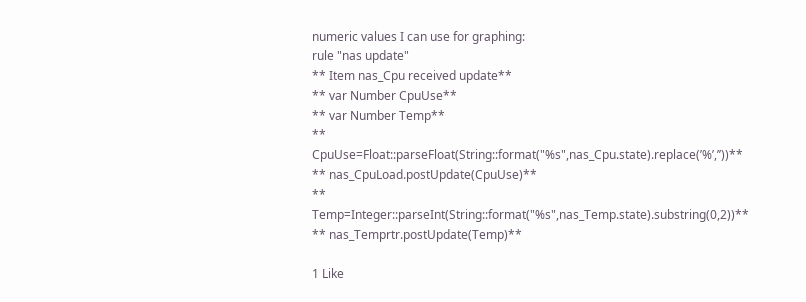numeric values I can use for graphing:
rule "nas update"
** Item nas_Cpu received update**
** var Number CpuUse**
** var Number Temp**
** CpuUse=Float::parseFloat(String::format("%s",nas_Cpu.state).replace(’%’,’’))**
** nas_CpuLoad.postUpdate(CpuUse)**
** Temp=Integer::parseInt(String::format("%s",nas_Temp.state).substring(0,2))**
** nas_Temprtr.postUpdate(Temp)**

1 Like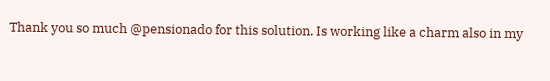Thank you so much @pensionado for this solution. Is working like a charm also in my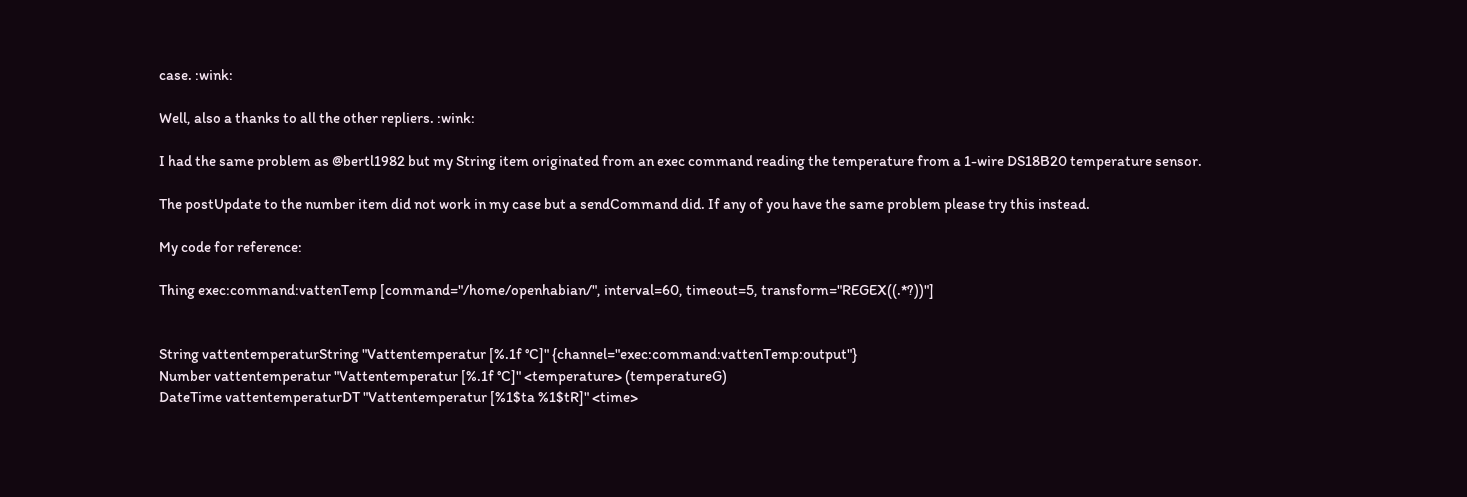case. :wink:

Well, also a thanks to all the other repliers. :wink:

I had the same problem as @bertl1982 but my String item originated from an exec command reading the temperature from a 1-wire DS18B20 temperature sensor.

The postUpdate to the number item did not work in my case but a sendCommand did. If any of you have the same problem please try this instead.

My code for reference:

Thing exec:command:vattenTemp [command="/home/openhabian/", interval=60, timeout=5, transform="REGEX((.*?))"]


String vattentemperaturString "Vattentemperatur [%.1f °C]" {channel="exec:command:vattenTemp:output"}
Number vattentemperatur "Vattentemperatur [%.1f °C]" <temperature> (temperatureG)
DateTime vattentemperaturDT "Vattentemperatur [%1$ta %1$tR]" <time>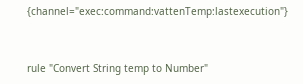{channel="exec:command:vattenTemp:lastexecution"}


rule "Convert String temp to Number"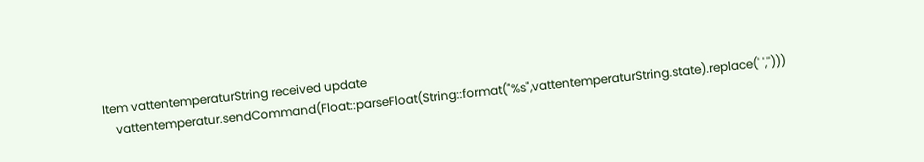Item vattentemperaturString received update
    vattentemperatur.sendCommand(Float::parseFloat(String::format("%s",vattentemperaturString.state).replace(' ','')))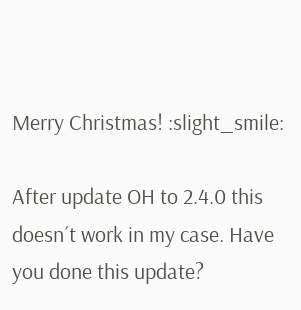Merry Christmas! :slight_smile:

After update OH to 2.4.0 this doesn´t work in my case. Have you done this update?